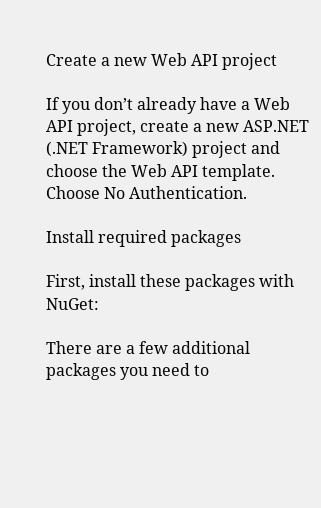Create a new Web API project

If you don’t already have a Web API project, create a new ASP.NET (.NET Framework) project and choose the Web API template. Choose No Authentication.

Install required packages

First, install these packages with NuGet:

There are a few additional packages you need to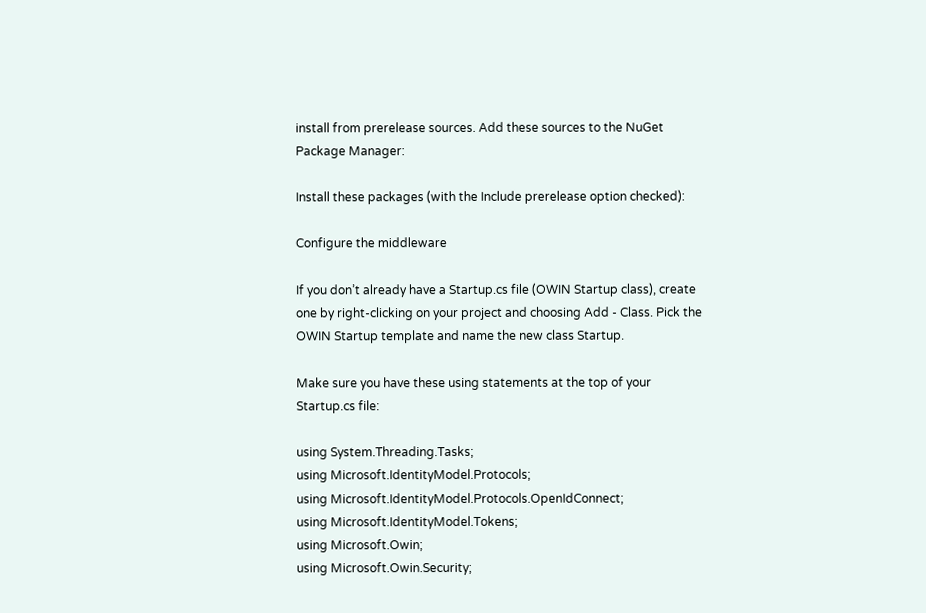install from prerelease sources. Add these sources to the NuGet Package Manager:

Install these packages (with the Include prerelease option checked):

Configure the middleware

If you don’t already have a Startup.cs file (OWIN Startup class), create one by right-clicking on your project and choosing Add - Class. Pick the OWIN Startup template and name the new class Startup.

Make sure you have these using statements at the top of your Startup.cs file:

using System.Threading.Tasks;
using Microsoft.IdentityModel.Protocols;
using Microsoft.IdentityModel.Protocols.OpenIdConnect;
using Microsoft.IdentityModel.Tokens;
using Microsoft.Owin;
using Microsoft.Owin.Security;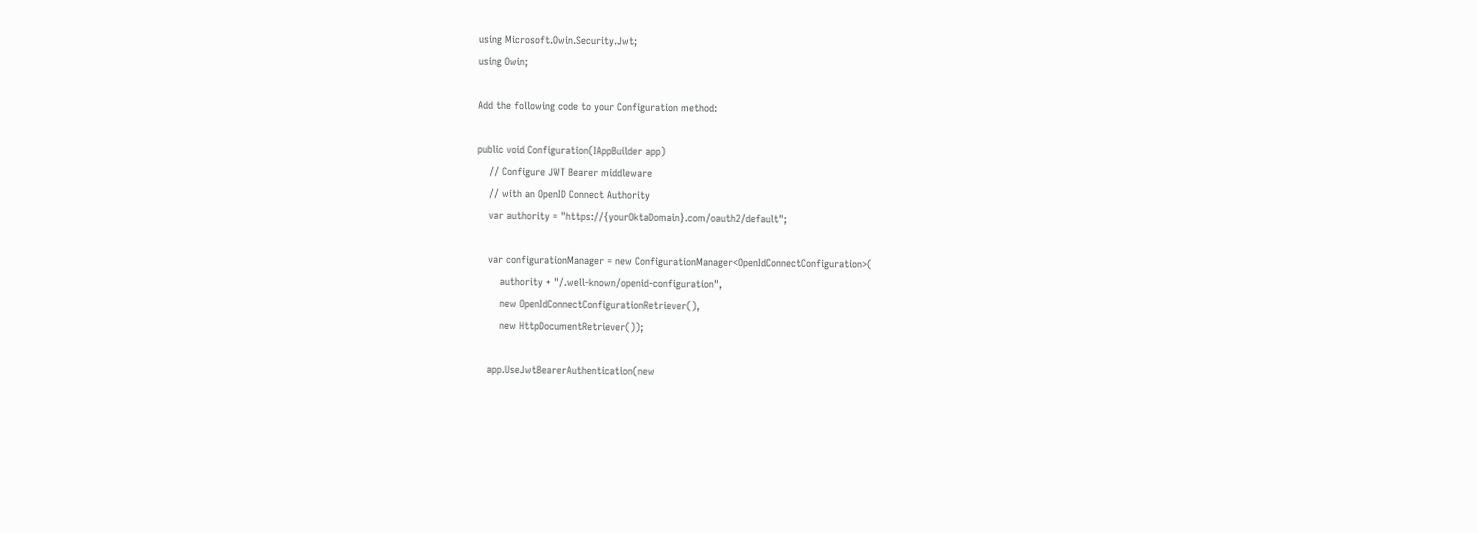using Microsoft.Owin.Security.Jwt;
using Owin;

Add the following code to your Configuration method:

public void Configuration(IAppBuilder app)
    // Configure JWT Bearer middleware
    // with an OpenID Connect Authority
    var authority = "https://{yourOktaDomain}.com/oauth2/default";

    var configurationManager = new ConfigurationManager<OpenIdConnectConfiguration>(
        authority + "/.well-known/openid-configuration",
        new OpenIdConnectConfigurationRetriever(),
        new HttpDocumentRetriever());

    app.UseJwtBearerAuthentication(new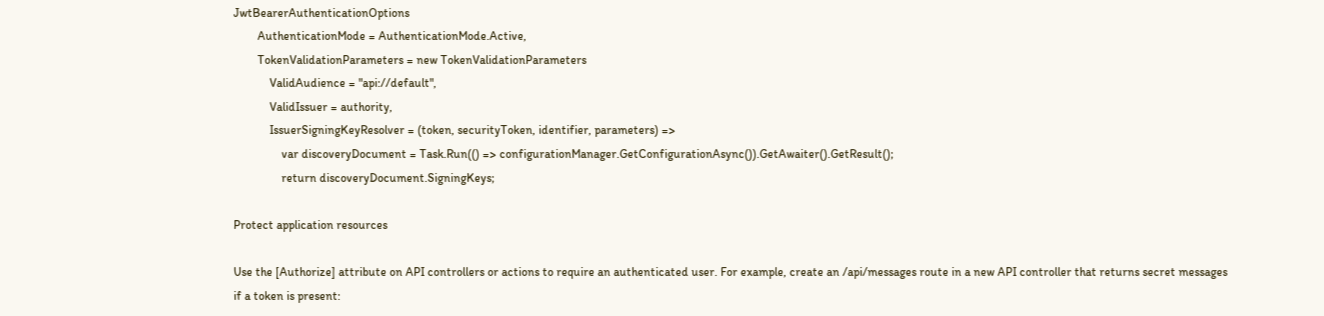JwtBearerAuthenticationOptions
        AuthenticationMode = AuthenticationMode.Active,
        TokenValidationParameters = new TokenValidationParameters
            ValidAudience = "api://default",
            ValidIssuer = authority,
            IssuerSigningKeyResolver = (token, securityToken, identifier, parameters) =>
                var discoveryDocument = Task.Run(() => configurationManager.GetConfigurationAsync()).GetAwaiter().GetResult();
                return discoveryDocument.SigningKeys;

Protect application resources

Use the [Authorize] attribute on API controllers or actions to require an authenticated user. For example, create an /api/messages route in a new API controller that returns secret messages if a token is present: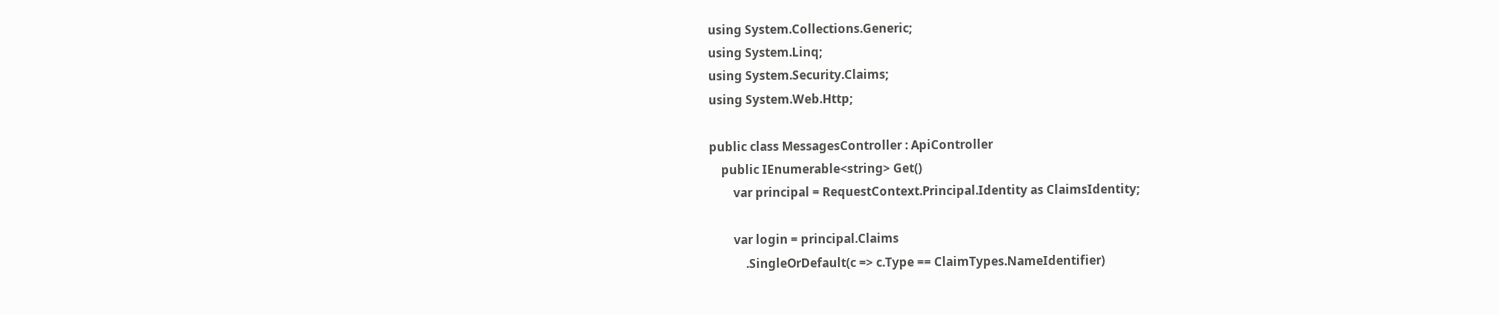using System.Collections.Generic;
using System.Linq;
using System.Security.Claims;
using System.Web.Http;

public class MessagesController : ApiController
    public IEnumerable<string> Get()
        var principal = RequestContext.Principal.Identity as ClaimsIdentity;

        var login = principal.Claims
            .SingleOrDefault(c => c.Type == ClaimTypes.NameIdentifier)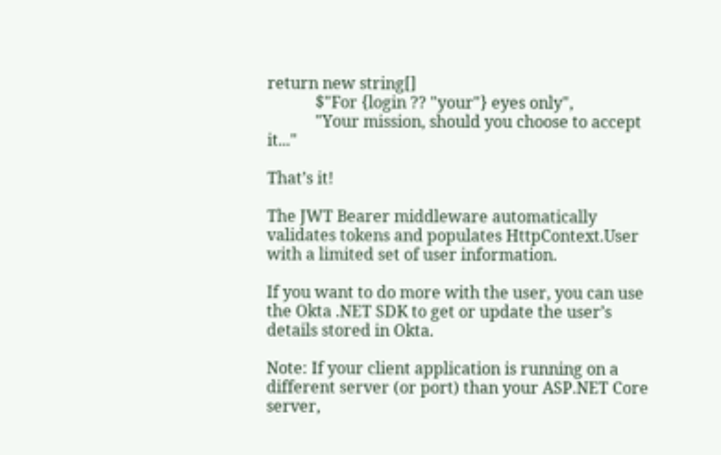return new string[]
            $"For {login ?? "your"} eyes only",
            "Your mission, should you choose to accept it..."

That’s it!

The JWT Bearer middleware automatically validates tokens and populates HttpContext.User with a limited set of user information.

If you want to do more with the user, you can use the Okta .NET SDK to get or update the user’s details stored in Okta.

Note: If your client application is running on a different server (or port) than your ASP.NET Core server,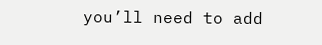you’ll need to add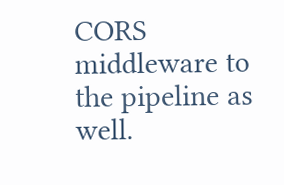CORS middleware to the pipeline as well.